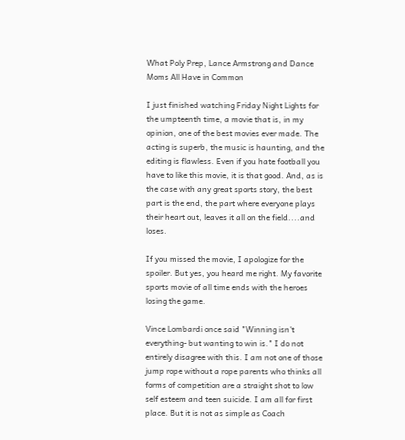What Poly Prep, Lance Armstrong and Dance Moms All Have in Common

I just finished watching Friday Night Lights for the umpteenth time, a movie that is, in my opinion, one of the best movies ever made. The acting is superb, the music is haunting, and the editing is flawless. Even if you hate football you have to like this movie, it is that good. And, as is the case with any great sports story, the best part is the end, the part where everyone plays their heart out, leaves it all on the field....and loses.

If you missed the movie, I apologize for the spoiler. But yes, you heard me right. My favorite sports movie of all time ends with the heroes losing the game.

Vince Lombardi once said "Winning isn't everything- but wanting to win is." I do not entirely disagree with this. I am not one of those jump rope without a rope parents who thinks all forms of competition are a straight shot to low self esteem and teen suicide. I am all for first place. But it is not as simple as Coach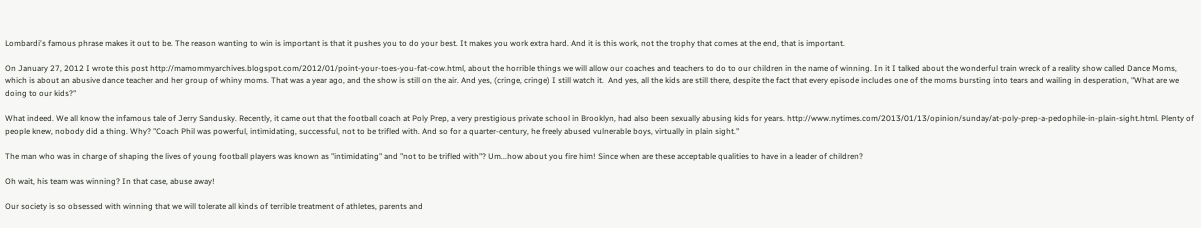Lombardi's famous phrase makes it out to be. The reason wanting to win is important is that it pushes you to do your best. It makes you work extra hard. And it is this work, not the trophy that comes at the end, that is important.

On January 27, 2012 I wrote this post http://mamommyarchives.blogspot.com/2012/01/point-your-toes-you-fat-cow.html, about the horrible things we will allow our coaches and teachers to do to our children in the name of winning. In it I talked about the wonderful train wreck of a reality show called Dance Moms, which is about an abusive dance teacher and her group of whiny moms. That was a year ago, and the show is still on the air. And yes, (cringe, cringe) I still watch it.  And yes, all the kids are still there, despite the fact that every episode includes one of the moms bursting into tears and wailing in desperation, "What are we doing to our kids?"

What indeed. We all know the infamous tale of Jerry Sandusky. Recently, it came out that the football coach at Poly Prep, a very prestigious private school in Brooklyn, had also been sexually abusing kids for years. http://www.nytimes.com/2013/01/13/opinion/sunday/at-poly-prep-a-pedophile-in-plain-sight.html. Plenty of people knew, nobody did a thing. Why? "Coach Phil was powerful, intimidating, successful, not to be trifled with. And so for a quarter-century, he freely abused vulnerable boys, virtually in plain sight."

The man who was in charge of shaping the lives of young football players was known as "intimidating" and "not to be trifled with"? Um...how about you fire him! Since when are these acceptable qualities to have in a leader of children?

Oh wait, his team was winning? In that case, abuse away!

Our society is so obsessed with winning that we will tolerate all kinds of terrible treatment of athletes, parents and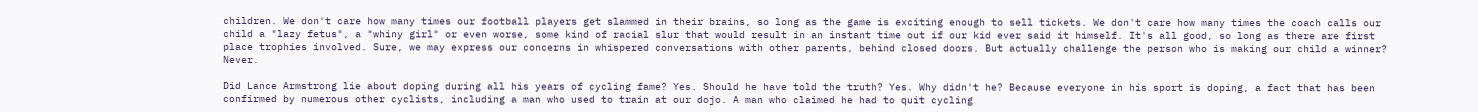children. We don't care how many times our football players get slammed in their brains, so long as the game is exciting enough to sell tickets. We don't care how many times the coach calls our child a "lazy fetus", a "whiny girl" or even worse, some kind of racial slur that would result in an instant time out if our kid ever said it himself. It's all good, so long as there are first place trophies involved. Sure, we may express our concerns in whispered conversations with other parents, behind closed doors. But actually challenge the person who is making our child a winner? Never.

Did Lance Armstrong lie about doping during all his years of cycling fame? Yes. Should he have told the truth? Yes. Why didn't he? Because everyone in his sport is doping, a fact that has been confirmed by numerous other cyclists, including a man who used to train at our dojo. A man who claimed he had to quit cycling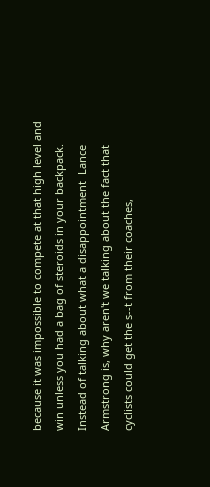because it was impossible to compete at that high level and win unless you had a bag of steroids in your backpack. Instead of talking about what a disappointment  Lance Armstrong is, why aren't we talking about the fact that cyclists could get the s--t from their coaches,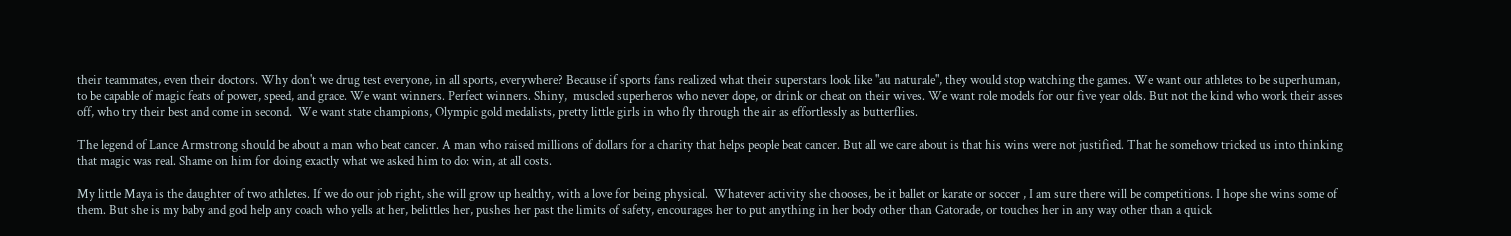their teammates, even their doctors. Why don't we drug test everyone, in all sports, everywhere? Because if sports fans realized what their superstars look like "au naturale", they would stop watching the games. We want our athletes to be superhuman, to be capable of magic feats of power, speed, and grace. We want winners. Perfect winners. Shiny,  muscled superheros who never dope, or drink or cheat on their wives. We want role models for our five year olds. But not the kind who work their asses off, who try their best and come in second.  We want state champions, Olympic gold medalists, pretty little girls in who fly through the air as effortlessly as butterflies.

The legend of Lance Armstrong should be about a man who beat cancer. A man who raised millions of dollars for a charity that helps people beat cancer. But all we care about is that his wins were not justified. That he somehow tricked us into thinking that magic was real. Shame on him for doing exactly what we asked him to do: win, at all costs.

My little Maya is the daughter of two athletes. If we do our job right, she will grow up healthy, with a love for being physical.  Whatever activity she chooses, be it ballet or karate or soccer , I am sure there will be competitions. I hope she wins some of them. But she is my baby and god help any coach who yells at her, belittles her, pushes her past the limits of safety, encourages her to put anything in her body other than Gatorade, or touches her in any way other than a quick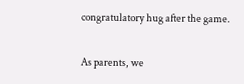congratulatory hug after the game.

As parents, we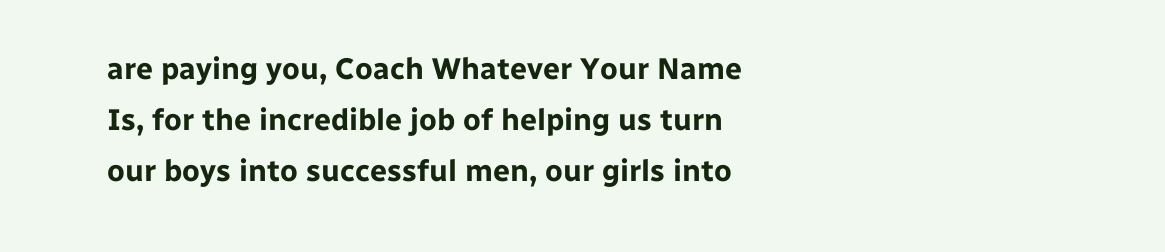are paying you, Coach Whatever Your Name Is, for the incredible job of helping us turn our boys into successful men, our girls into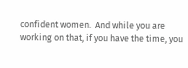confident women.  And while you are working on that, if you have the time, you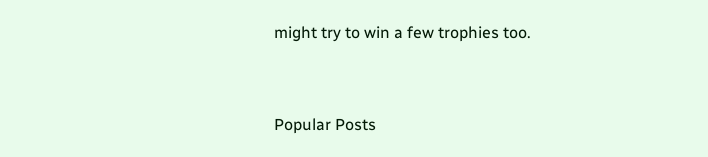might try to win a few trophies too.


Popular Posts